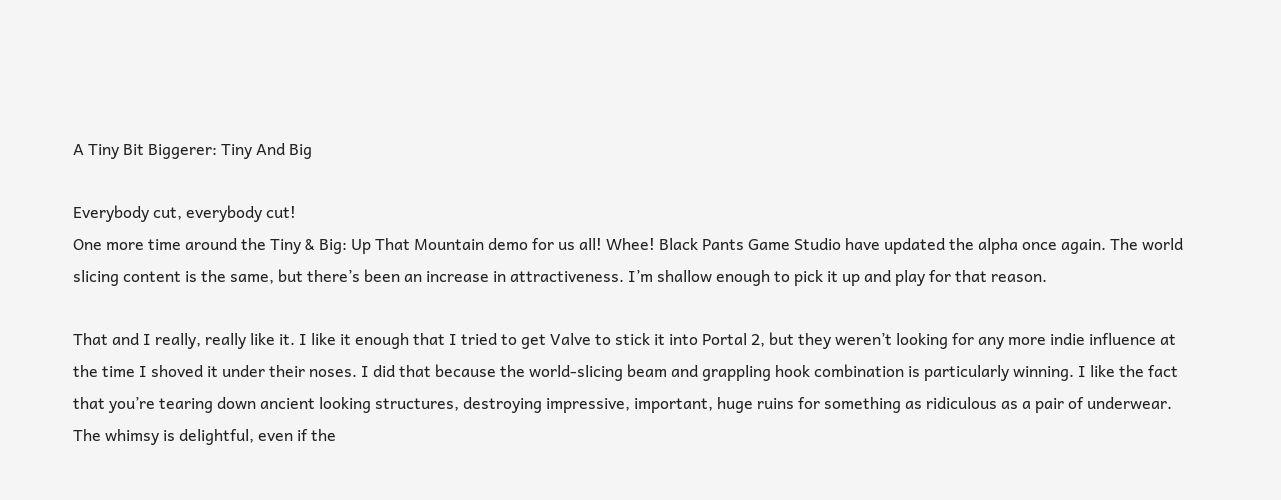A Tiny Bit Biggerer: Tiny And Big

Everybody cut, everybody cut!
One more time around the Tiny & Big: Up That Mountain demo for us all! Whee! Black Pants Game Studio have updated the alpha once again. The world slicing content is the same, but there’s been an increase in attractiveness. I’m shallow enough to pick it up and play for that reason.

That and I really, really like it. I like it enough that I tried to get Valve to stick it into Portal 2, but they weren’t looking for any more indie influence at the time I shoved it under their noses. I did that because the world-slicing beam and grappling hook combination is particularly winning. I like the fact that you’re tearing down ancient looking structures, destroying impressive, important, huge ruins for something as ridiculous as a pair of underwear. The whimsy is delightful, even if the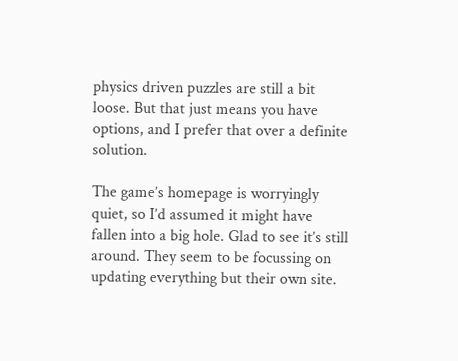physics driven puzzles are still a bit loose. But that just means you have options, and I prefer that over a definite solution.

The game’s homepage is worryingly quiet, so I’d assumed it might have fallen into a big hole. Glad to see it’s still around. They seem to be focussing on updating everything but their own site.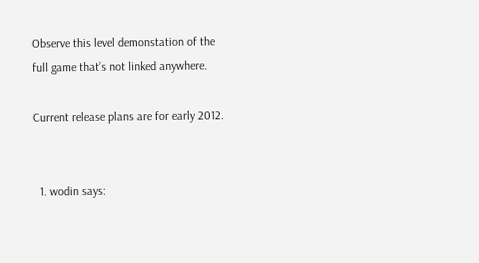Observe this level demonstation of the full game that’s not linked anywhere.

Current release plans are for early 2012.


  1. wodin says: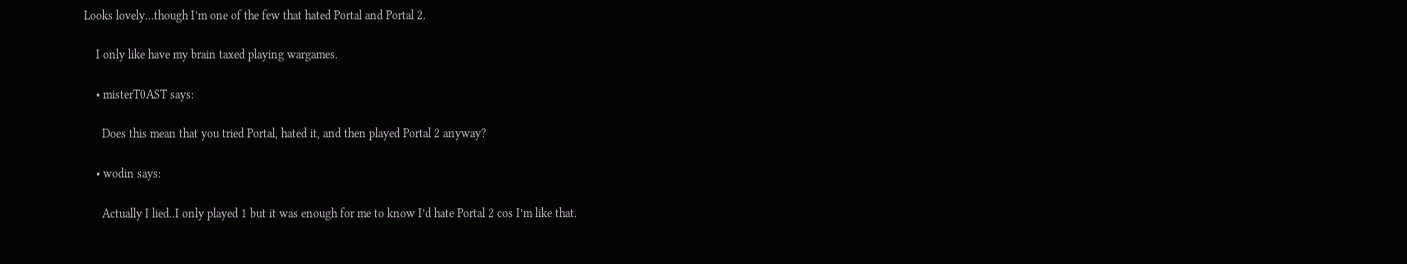Looks lovely…though I’m one of the few that hated Portal and Portal 2.

    I only like have my brain taxed playing wargames.

    • misterT0AST says:

      Does this mean that you tried Portal, hated it, and then played Portal 2 anyway?

    • wodin says:

      Actually I lied..I only played 1 but it was enough for me to know I’d hate Portal 2 cos I’m like that.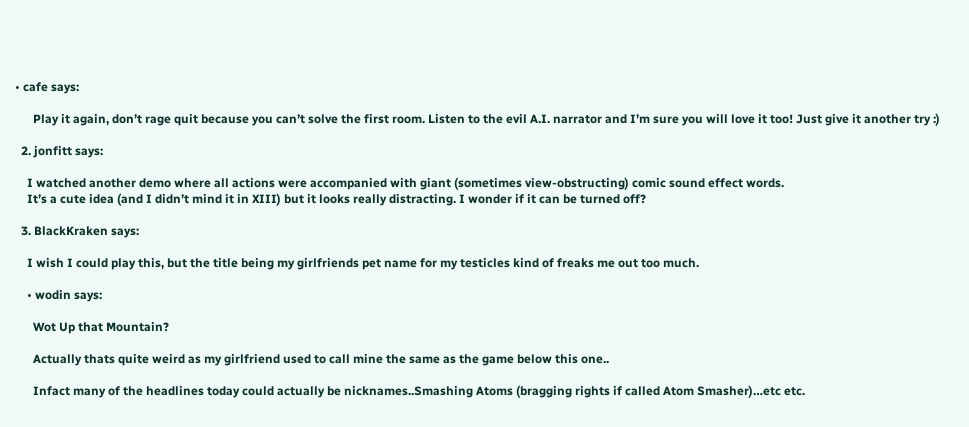• cafe says:

      Play it again, don’t rage quit because you can’t solve the first room. Listen to the evil A.I. narrator and I’m sure you will love it too! Just give it another try :)

  2. jonfitt says:

    I watched another demo where all actions were accompanied with giant (sometimes view-obstructing) comic sound effect words.
    It’s a cute idea (and I didn’t mind it in XIII) but it looks really distracting. I wonder if it can be turned off?

  3. BlackKraken says:

    I wish I could play this, but the title being my girlfriends pet name for my testicles kind of freaks me out too much.

    • wodin says:

      Wot Up that Mountain?

      Actually thats quite weird as my girlfriend used to call mine the same as the game below this one..

      Infact many of the headlines today could actually be nicknames..Smashing Atoms (bragging rights if called Atom Smasher)…etc etc.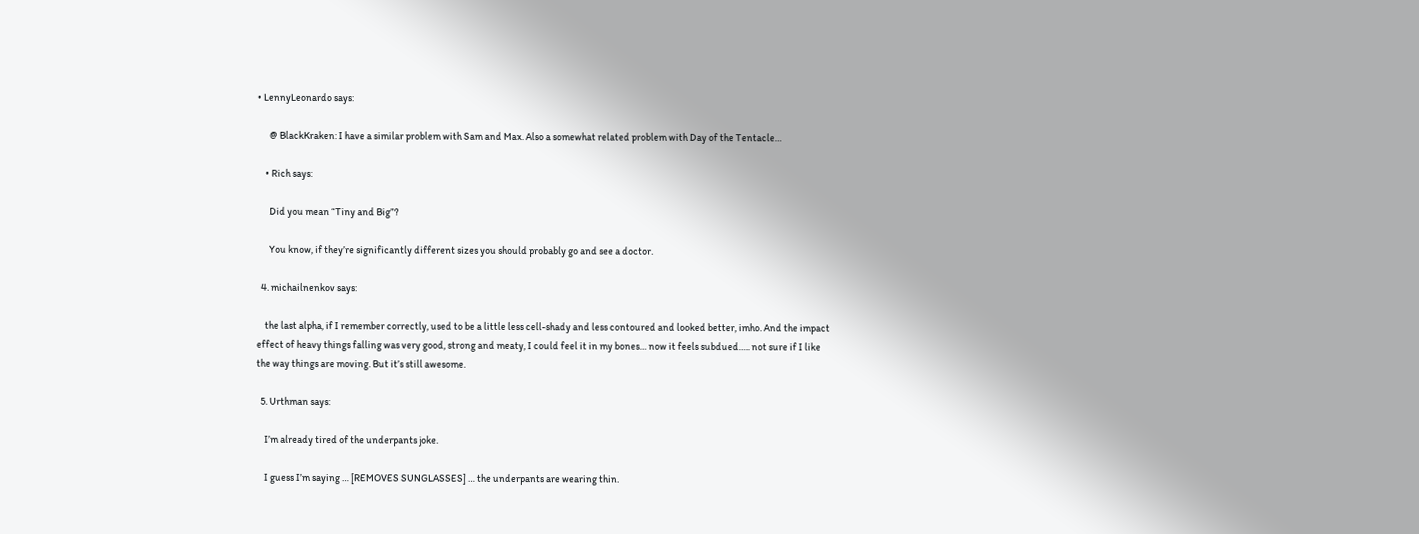• LennyLeonardo says:

      @ BlackKraken: I have a similar problem with Sam and Max. Also a somewhat related problem with Day of the Tentacle…

    • Rich says:

      Did you mean “Tiny and Big”?

      You know, if they’re significantly different sizes you should probably go and see a doctor.

  4. michailnenkov says:

    the last alpha, if I remember correctly, used to be a little less cell-shady and less contoured and looked better, imho. And the impact effect of heavy things falling was very good, strong and meaty, I could feel it in my bones… now it feels subdued….. not sure if I like the way things are moving. But it’s still awesome.

  5. Urthman says:

    I’m already tired of the underpants joke.

    I guess I’m saying … [REMOVES SUNGLASSES] … the underpants are wearing thin.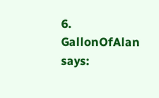6. GallonOfAlan says: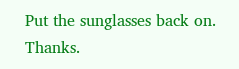Put the sunglasses back on. Thanks.